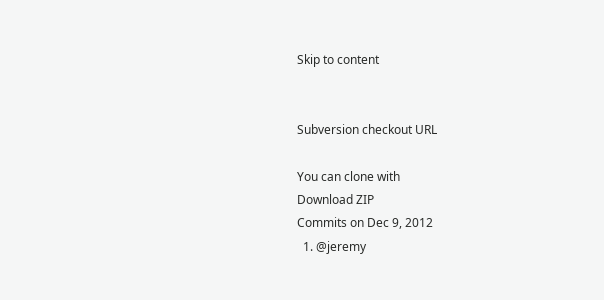Skip to content


Subversion checkout URL

You can clone with
Download ZIP
Commits on Dec 9, 2012
  1. @jeremy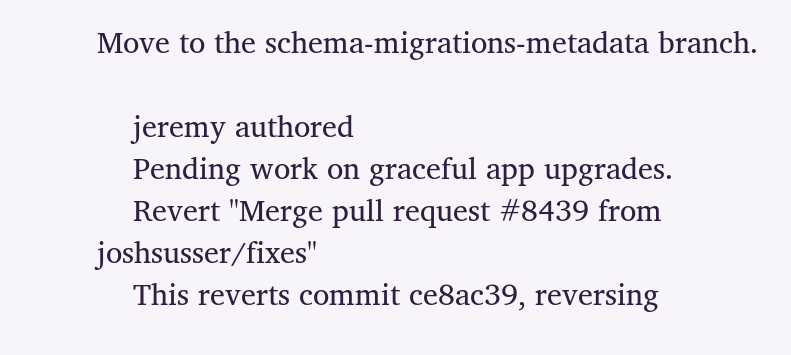Move to the schema-migrations-metadata branch.

    jeremy authored
    Pending work on graceful app upgrades.
    Revert "Merge pull request #8439 from joshsusser/fixes"
    This reverts commit ce8ac39, reversing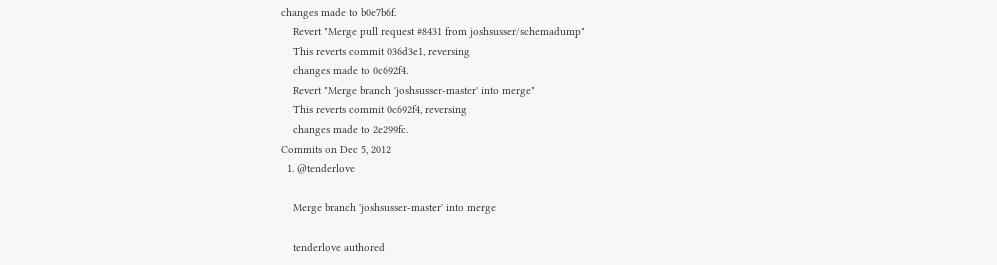changes made to b0e7b6f.
    Revert "Merge pull request #8431 from joshsusser/schemadump"
    This reverts commit 036d3e1, reversing
    changes made to 0c692f4.
    Revert "Merge branch 'joshsusser-master' into merge"
    This reverts commit 0c692f4, reversing
    changes made to 2e299fc.
Commits on Dec 5, 2012
  1. @tenderlove

    Merge branch 'joshsusser-master' into merge

    tenderlove authored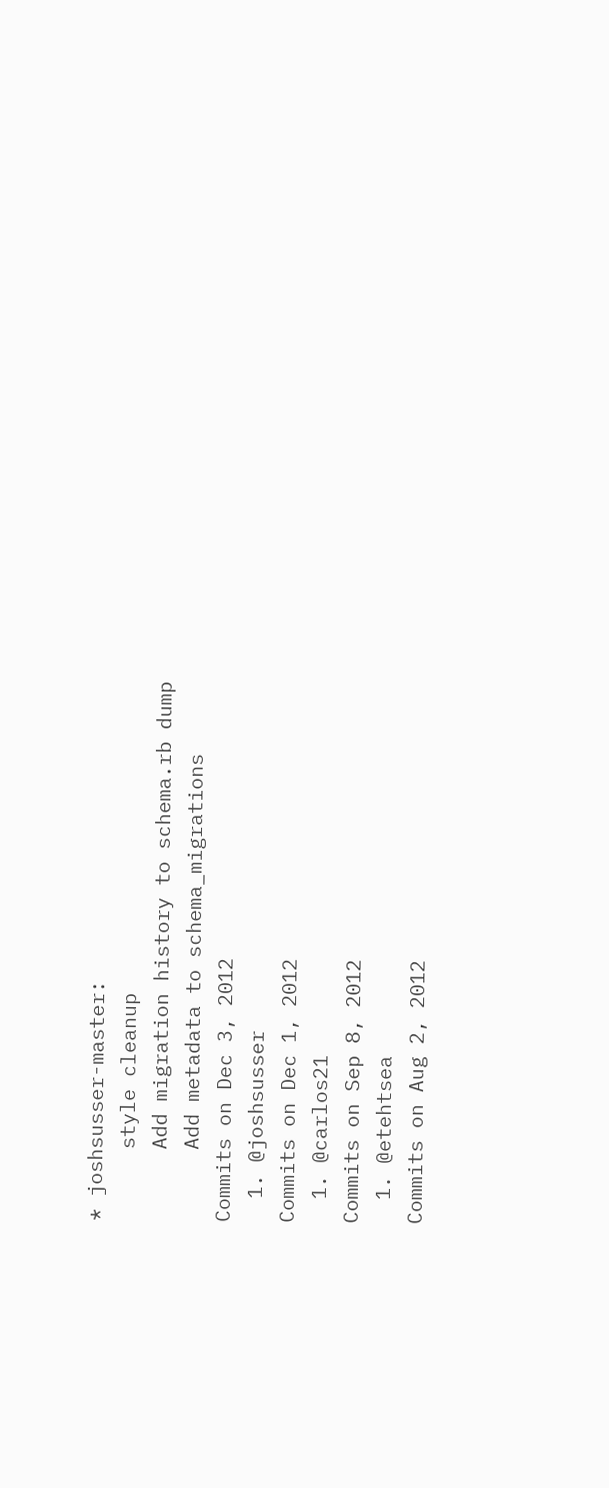* joshsusser-master:
      style cleanup
      Add migration history to schema.rb dump
      Add metadata to schema_migrations
Commits on Dec 3, 2012
  1. @joshsusser
Commits on Dec 1, 2012
  1. @carlos21
Commits on Sep 8, 2012
  1. @etehtsea
Commits on Aug 2, 2012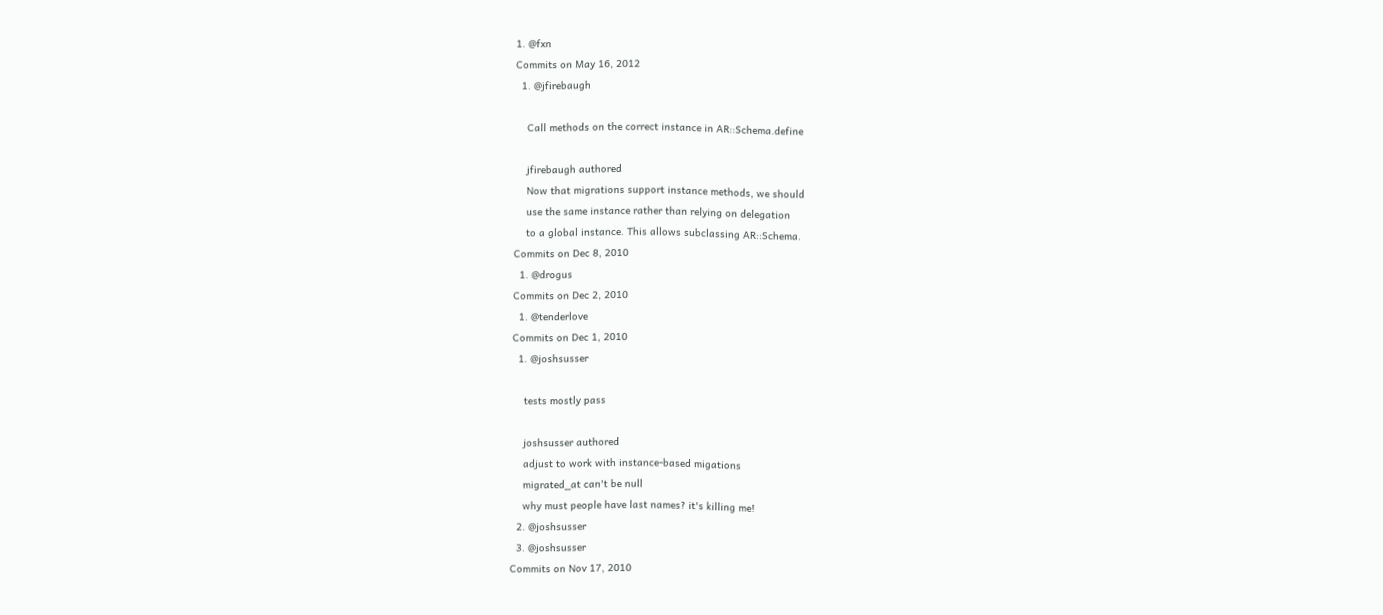1. @fxn
Commits on May 16, 2012
  1. @jfirebaugh

    Call methods on the correct instance in AR::Schema.define

    jfirebaugh authored
    Now that migrations support instance methods, we should
    use the same instance rather than relying on delegation
    to a global instance. This allows subclassing AR::Schema.
Commits on Dec 8, 2010
  1. @drogus
Commits on Dec 2, 2010
  1. @tenderlove
Commits on Dec 1, 2010
  1. @joshsusser

    tests mostly pass

    joshsusser authored
    adjust to work with instance-based migations
    migrated_at can't be null
    why must people have last names? it's killing me!
  2. @joshsusser
  3. @joshsusser
Commits on Nov 17, 2010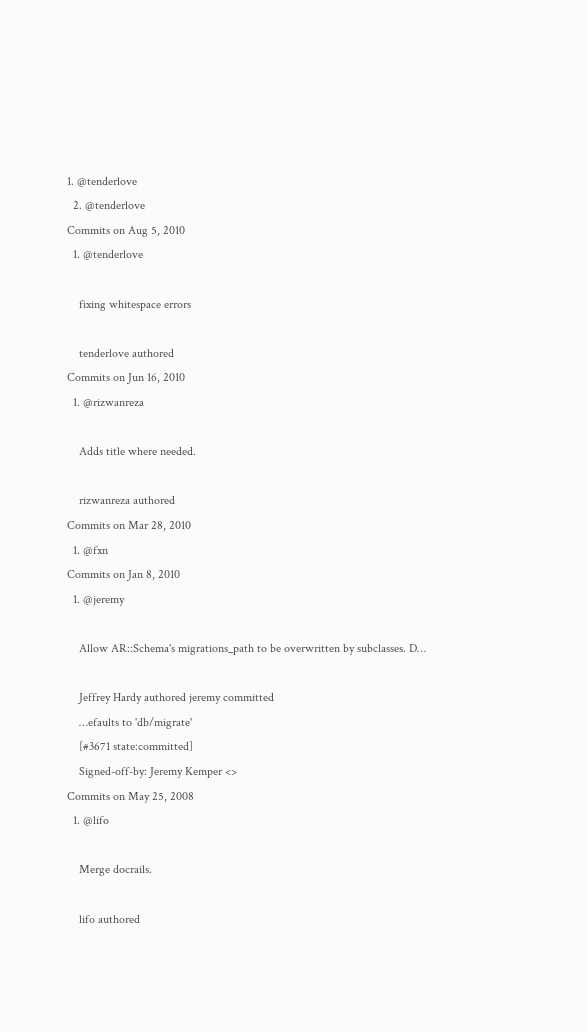1. @tenderlove
  2. @tenderlove
Commits on Aug 5, 2010
  1. @tenderlove

    fixing whitespace errors

    tenderlove authored
Commits on Jun 16, 2010
  1. @rizwanreza

    Adds title where needed.

    rizwanreza authored
Commits on Mar 28, 2010
  1. @fxn
Commits on Jan 8, 2010
  1. @jeremy

    Allow AR::Schema's migrations_path to be overwritten by subclasses. D…

    Jeffrey Hardy authored jeremy committed
    …efaults to 'db/migrate'
    [#3671 state:committed]
    Signed-off-by: Jeremy Kemper <>
Commits on May 25, 2008
  1. @lifo

    Merge docrails.

    lifo authored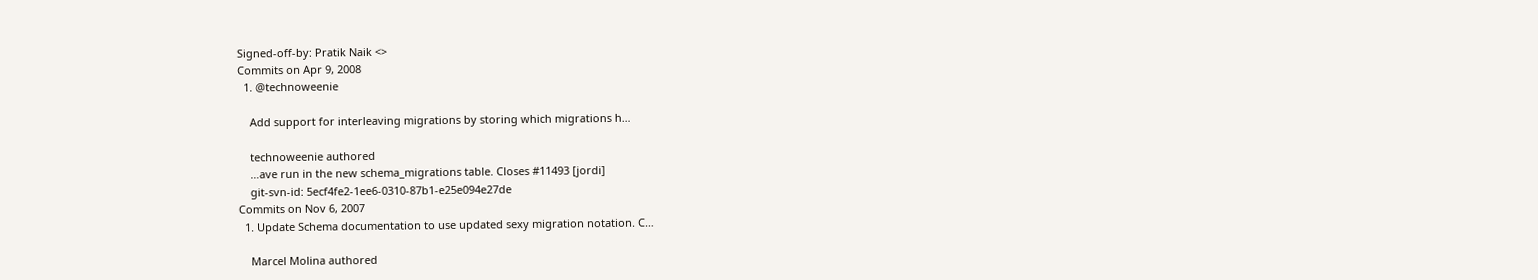Signed-off-by: Pratik Naik <>
Commits on Apr 9, 2008
  1. @technoweenie

    Add support for interleaving migrations by storing which migrations h…

    technoweenie authored
    …ave run in the new schema_migrations table. Closes #11493 [jordi]
    git-svn-id: 5ecf4fe2-1ee6-0310-87b1-e25e094e27de
Commits on Nov 6, 2007
  1. Update Schema documentation to use updated sexy migration notation. C…

    Marcel Molina authored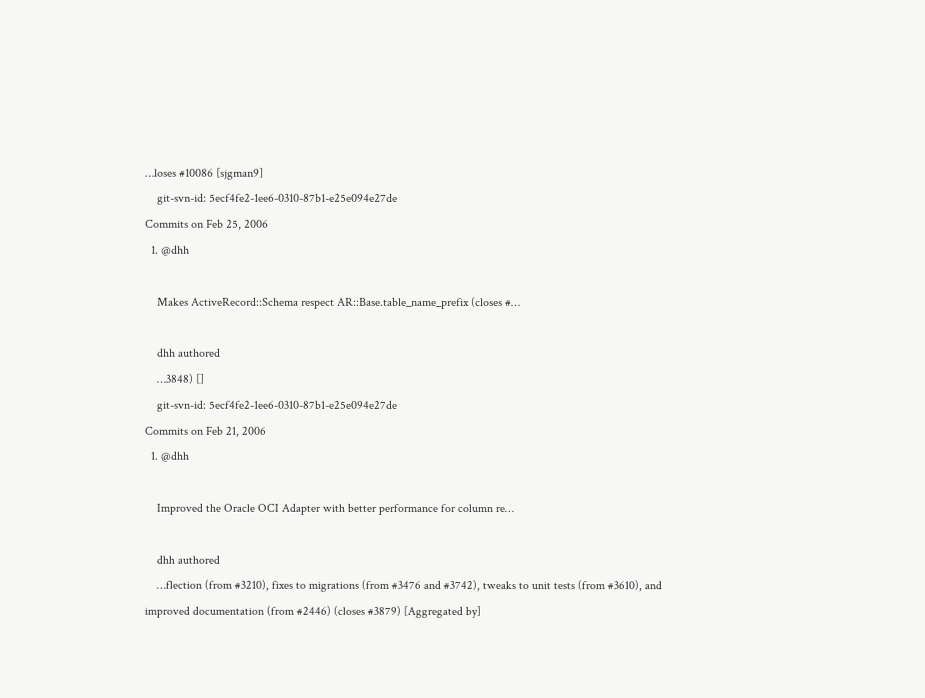…loses #10086 [sjgman9]
    git-svn-id: 5ecf4fe2-1ee6-0310-87b1-e25e094e27de
Commits on Feb 25, 2006
  1. @dhh

    Makes ActiveRecord::Schema respect AR::Base.table_name_prefix (closes #…

    dhh authored
    …3848) []
    git-svn-id: 5ecf4fe2-1ee6-0310-87b1-e25e094e27de
Commits on Feb 21, 2006
  1. @dhh

    Improved the Oracle OCI Adapter with better performance for column re…

    dhh authored
    …flection (from #3210), fixes to migrations (from #3476 and #3742), tweaks to unit tests (from #3610), and improved documentation (from #2446) (closes #3879) [Aggregated by]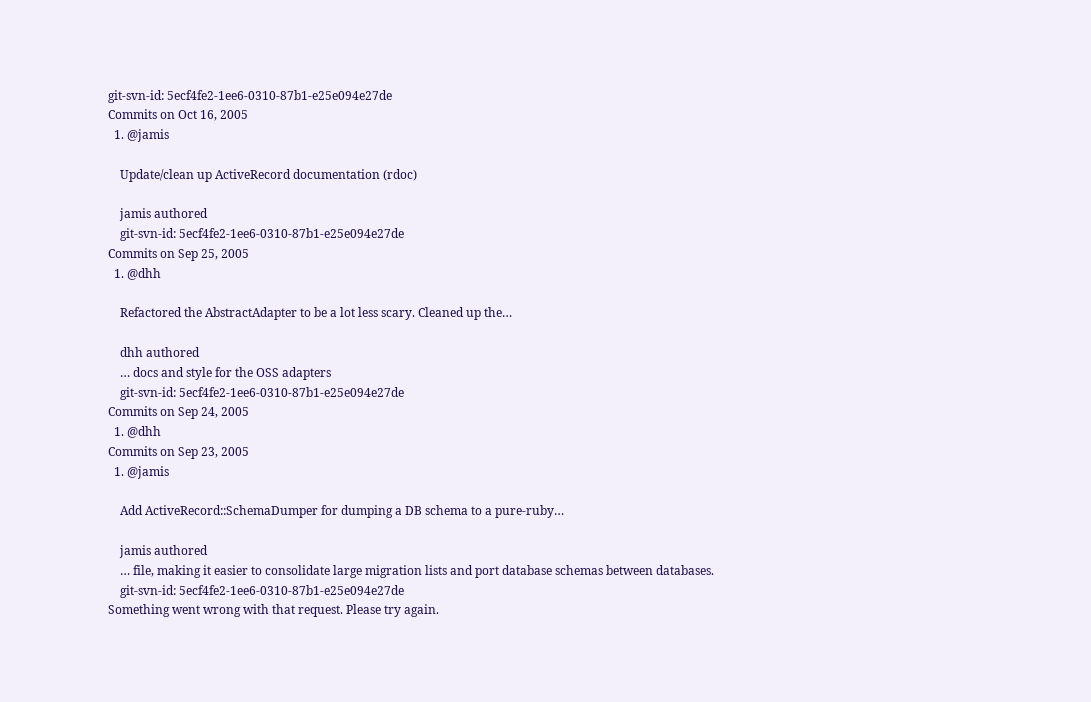git-svn-id: 5ecf4fe2-1ee6-0310-87b1-e25e094e27de
Commits on Oct 16, 2005
  1. @jamis

    Update/clean up ActiveRecord documentation (rdoc)

    jamis authored
    git-svn-id: 5ecf4fe2-1ee6-0310-87b1-e25e094e27de
Commits on Sep 25, 2005
  1. @dhh

    Refactored the AbstractAdapter to be a lot less scary. Cleaned up the…

    dhh authored
    … docs and style for the OSS adapters
    git-svn-id: 5ecf4fe2-1ee6-0310-87b1-e25e094e27de
Commits on Sep 24, 2005
  1. @dhh
Commits on Sep 23, 2005
  1. @jamis

    Add ActiveRecord::SchemaDumper for dumping a DB schema to a pure-ruby…

    jamis authored
    … file, making it easier to consolidate large migration lists and port database schemas between databases.
    git-svn-id: 5ecf4fe2-1ee6-0310-87b1-e25e094e27de
Something went wrong with that request. Please try again.